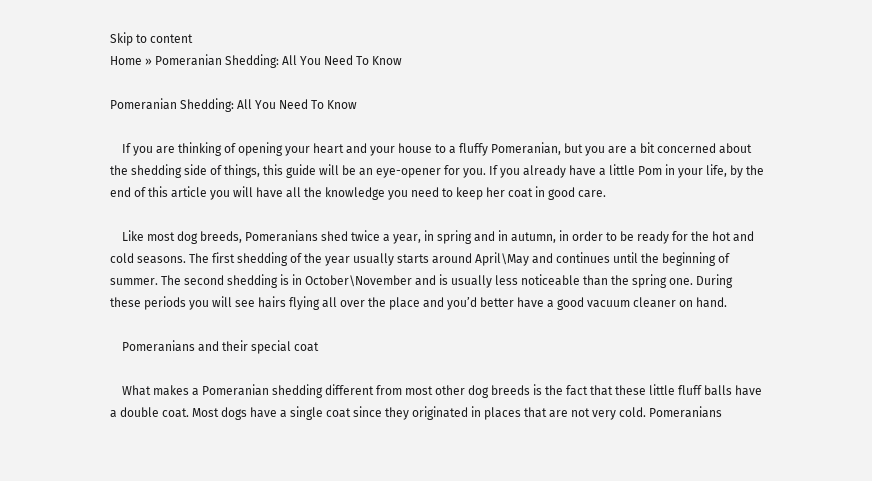Skip to content
Home » Pomeranian Shedding: All You Need To Know

Pomeranian Shedding: All You Need To Know

    If you are thinking of opening your heart and your house to a fluffy Pomeranian, but you are a bit concerned about the shedding side of things, this guide will be an eye-opener for you. If you already have a little Pom in your life, by the end of this article you will have all the knowledge you need to keep her coat in good care.

    Like most dog breeds, Pomeranians shed twice a year, in spring and in autumn, in order to be ready for the hot and cold seasons. The first shedding of the year usually starts around April\May and continues until the beginning of summer. The second shedding is in October\November and is usually less noticeable than the spring one. During these periods you will see hairs flying all over the place and you’d better have a good vacuum cleaner on hand.

    Pomeranians and their special coat

    What makes a Pomeranian shedding different from most other dog breeds is the fact that these little fluff balls have a double coat. Most dogs have a single coat since they originated in places that are not very cold. Pomeranians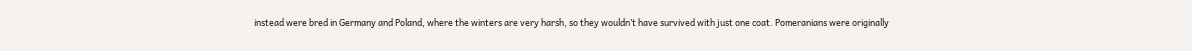instead were bred in Germany and Poland, where the winters are very harsh, so they wouldn’t have survived with just one coat. Pomeranians were originally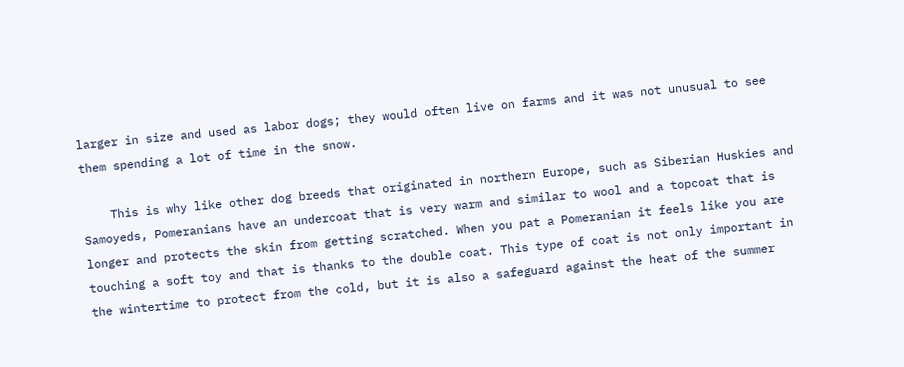larger in size and used as labor dogs; they would often live on farms and it was not unusual to see them spending a lot of time in the snow.

    This is why like other dog breeds that originated in northern Europe, such as Siberian Huskies and Samoyeds, Pomeranians have an undercoat that is very warm and similar to wool and a topcoat that is longer and protects the skin from getting scratched. When you pat a Pomeranian it feels like you are touching a soft toy and that is thanks to the double coat. This type of coat is not only important in the wintertime to protect from the cold, but it is also a safeguard against the heat of the summer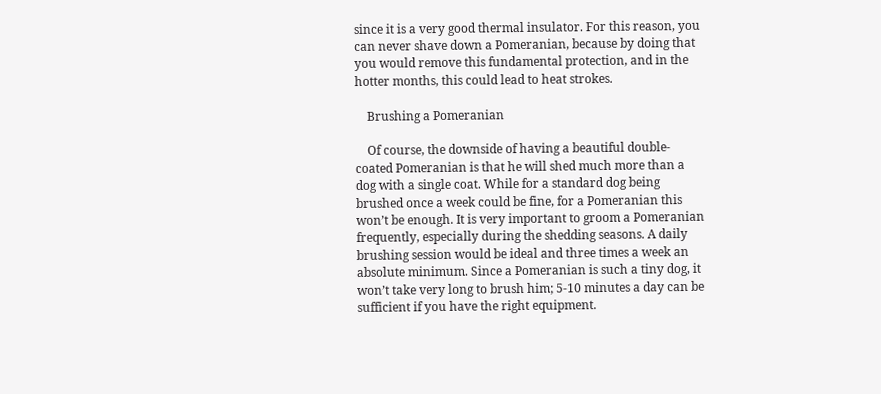since it is a very good thermal insulator. For this reason, you can never shave down a Pomeranian, because by doing that you would remove this fundamental protection, and in the hotter months, this could lead to heat strokes.

    Brushing a Pomeranian

    Of course, the downside of having a beautiful double-coated Pomeranian is that he will shed much more than a dog with a single coat. While for a standard dog being brushed once a week could be fine, for a Pomeranian this won’t be enough. It is very important to groom a Pomeranian frequently, especially during the shedding seasons. A daily brushing session would be ideal and three times a week an absolute minimum. Since a Pomeranian is such a tiny dog, it won’t take very long to brush him; 5-10 minutes a day can be sufficient if you have the right equipment.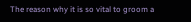The reason why it is so vital to groom a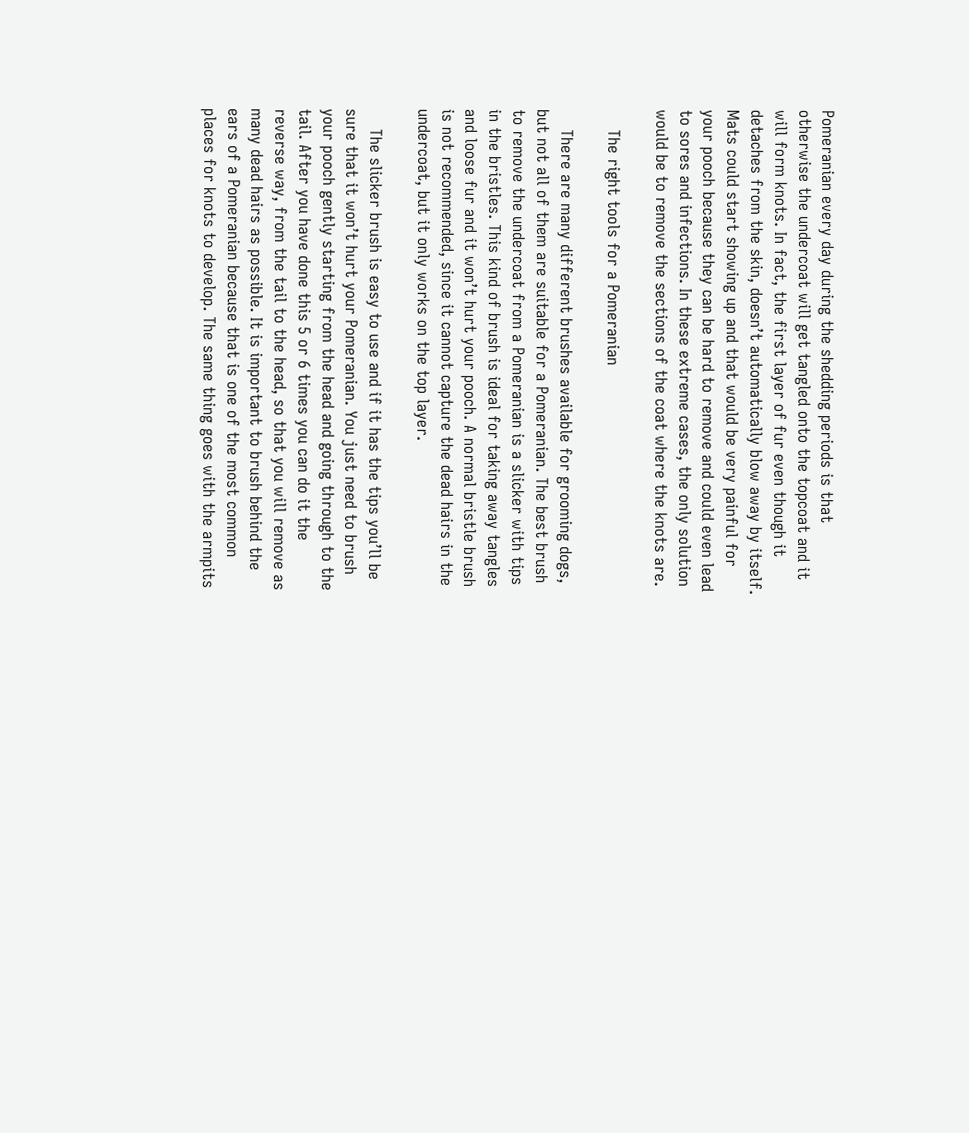Pomeranian every day during the shedding periods is that otherwise the undercoat will get tangled onto the topcoat and it will form knots. In fact, the first layer of fur even though it detaches from the skin, doesn’t automatically blow away by itself. Mats could start showing up and that would be very painful for your pooch because they can be hard to remove and could even lead to sores and infections. In these extreme cases, the only solution would be to remove the sections of the coat where the knots are.

    The right tools for a Pomeranian

    There are many different brushes available for grooming dogs, but not all of them are suitable for a Pomeranian. The best brush to remove the undercoat from a Pomeranian is a slicker with tips in the bristles. This kind of brush is ideal for taking away tangles and loose fur and it won’t hurt your pooch. A normal bristle brush is not recommended, since it cannot capture the dead hairs in the undercoat, but it only works on the top layer.

    The slicker brush is easy to use and if it has the tips you’ll be sure that it won’t hurt your Pomeranian. You just need to brush your pooch gently starting from the head and going through to the tail. After you have done this 5 or 6 times you can do it the reverse way, from the tail to the head, so that you will remove as many dead hairs as possible. It is important to brush behind the ears of a Pomeranian because that is one of the most common places for knots to develop. The same thing goes with the armpits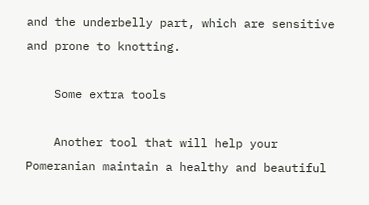and the underbelly part, which are sensitive and prone to knotting.

    Some extra tools

    Another tool that will help your Pomeranian maintain a healthy and beautiful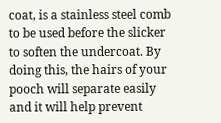coat, is a stainless steel comb to be used before the slicker to soften the undercoat. By doing this, the hairs of your pooch will separate easily and it will help prevent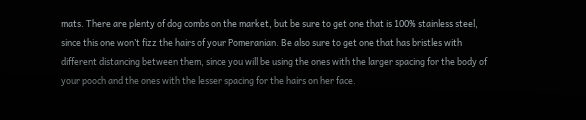mats. There are plenty of dog combs on the market, but be sure to get one that is 100% stainless steel, since this one won’t fizz the hairs of your Pomeranian. Be also sure to get one that has bristles with different distancing between them, since you will be using the ones with the larger spacing for the body of your pooch and the ones with the lesser spacing for the hairs on her face.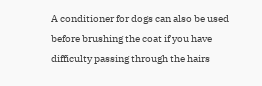A conditioner for dogs can also be used before brushing the coat if you have difficulty passing through the hairs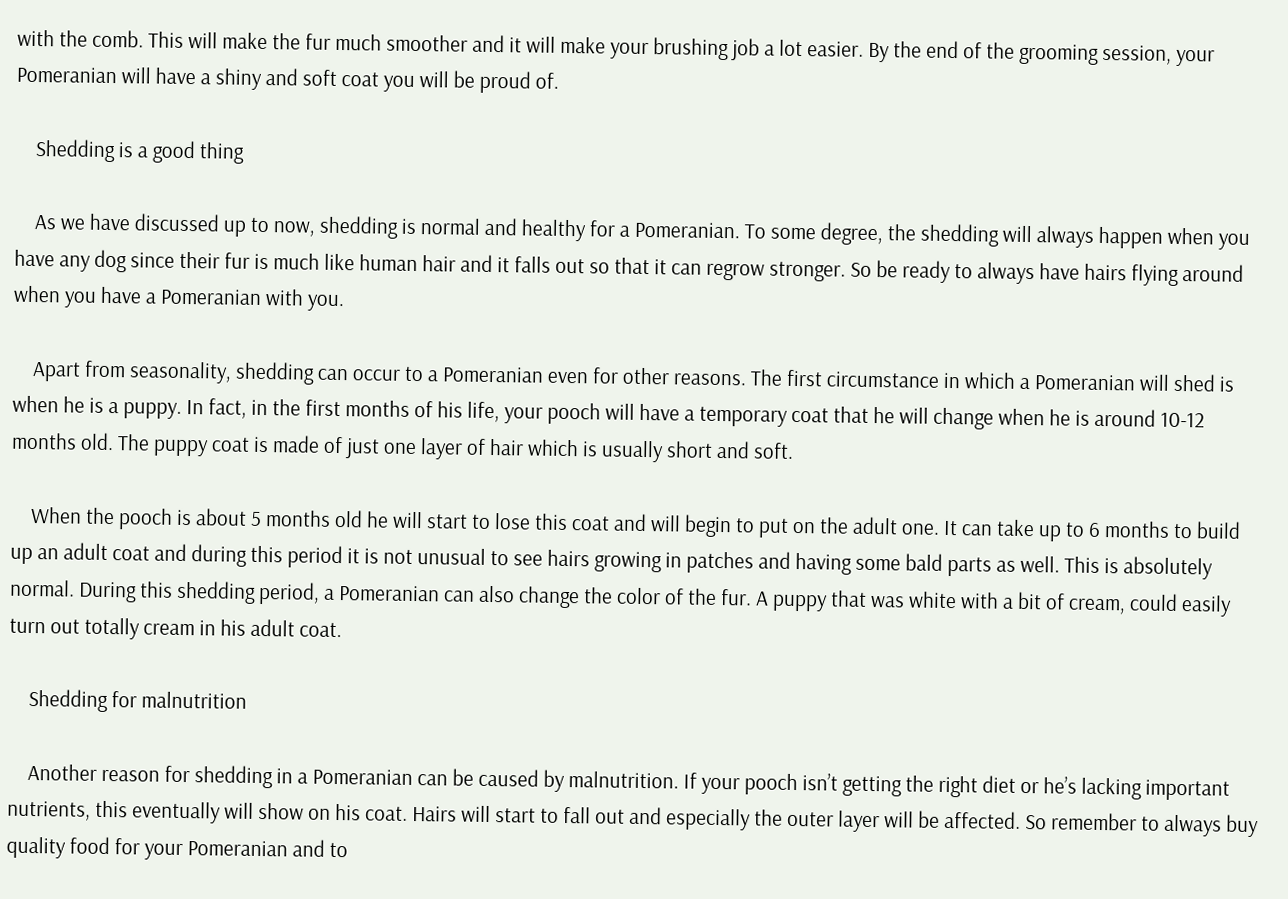with the comb. This will make the fur much smoother and it will make your brushing job a lot easier. By the end of the grooming session, your Pomeranian will have a shiny and soft coat you will be proud of.

    Shedding is a good thing

    As we have discussed up to now, shedding is normal and healthy for a Pomeranian. To some degree, the shedding will always happen when you have any dog since their fur is much like human hair and it falls out so that it can regrow stronger. So be ready to always have hairs flying around when you have a Pomeranian with you.

    Apart from seasonality, shedding can occur to a Pomeranian even for other reasons. The first circumstance in which a Pomeranian will shed is when he is a puppy. In fact, in the first months of his life, your pooch will have a temporary coat that he will change when he is around 10-12 months old. The puppy coat is made of just one layer of hair which is usually short and soft.

    When the pooch is about 5 months old he will start to lose this coat and will begin to put on the adult one. It can take up to 6 months to build up an adult coat and during this period it is not unusual to see hairs growing in patches and having some bald parts as well. This is absolutely normal. During this shedding period, a Pomeranian can also change the color of the fur. A puppy that was white with a bit of cream, could easily turn out totally cream in his adult coat.

    Shedding for malnutrition

    Another reason for shedding in a Pomeranian can be caused by malnutrition. If your pooch isn’t getting the right diet or he’s lacking important nutrients, this eventually will show on his coat. Hairs will start to fall out and especially the outer layer will be affected. So remember to always buy quality food for your Pomeranian and to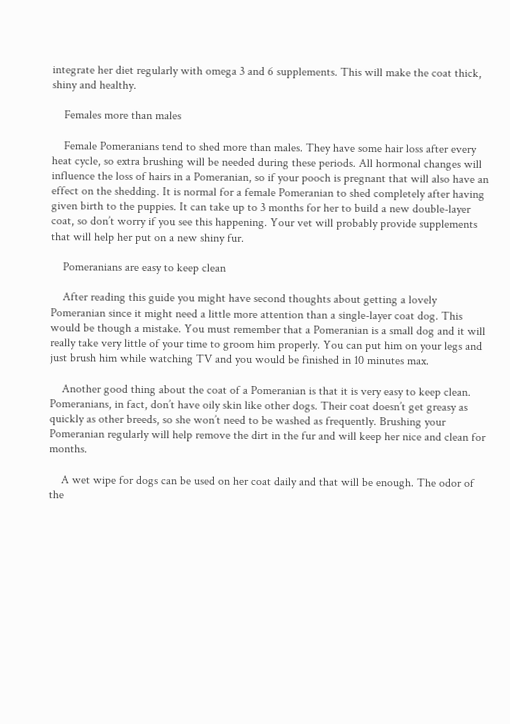integrate her diet regularly with omega 3 and 6 supplements. This will make the coat thick, shiny and healthy.

    Females more than males

    Female Pomeranians tend to shed more than males. They have some hair loss after every heat cycle, so extra brushing will be needed during these periods. All hormonal changes will influence the loss of hairs in a Pomeranian, so if your pooch is pregnant that will also have an effect on the shedding. It is normal for a female Pomeranian to shed completely after having given birth to the puppies. It can take up to 3 months for her to build a new double-layer coat, so don’t worry if you see this happening. Your vet will probably provide supplements that will help her put on a new shiny fur.

    Pomeranians are easy to keep clean

    After reading this guide you might have second thoughts about getting a lovely Pomeranian since it might need a little more attention than a single-layer coat dog. This would be though a mistake. You must remember that a Pomeranian is a small dog and it will really take very little of your time to groom him properly. You can put him on your legs and just brush him while watching TV and you would be finished in 10 minutes max.

    Another good thing about the coat of a Pomeranian is that it is very easy to keep clean. Pomeranians, in fact, don’t have oily skin like other dogs. Their coat doesn’t get greasy as quickly as other breeds, so she won’t need to be washed as frequently. Brushing your Pomeranian regularly will help remove the dirt in the fur and will keep her nice and clean for months.

    A wet wipe for dogs can be used on her coat daily and that will be enough. The odor of the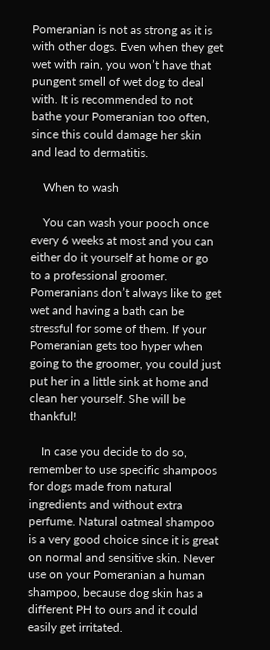Pomeranian is not as strong as it is with other dogs. Even when they get wet with rain, you won’t have that pungent smell of wet dog to deal with. It is recommended to not bathe your Pomeranian too often, since this could damage her skin and lead to dermatitis.

    When to wash

    You can wash your pooch once every 6 weeks at most and you can either do it yourself at home or go to a professional groomer. Pomeranians don’t always like to get wet and having a bath can be stressful for some of them. If your Pomeranian gets too hyper when going to the groomer, you could just put her in a little sink at home and clean her yourself. She will be thankful!

    In case you decide to do so, remember to use specific shampoos for dogs made from natural ingredients and without extra perfume. Natural oatmeal shampoo is a very good choice since it is great on normal and sensitive skin. Never use on your Pomeranian a human shampoo, because dog skin has a different PH to ours and it could easily get irritated.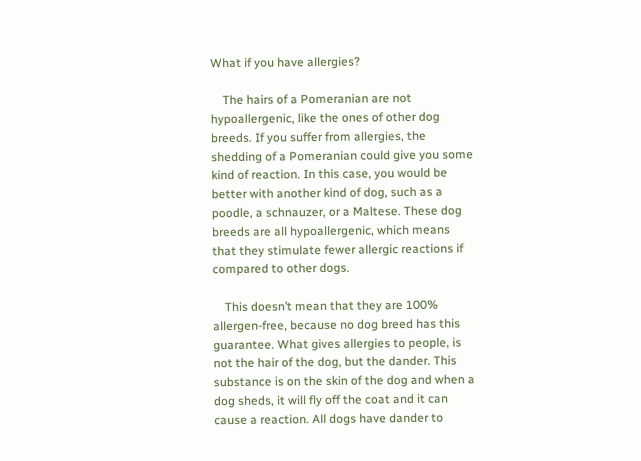What if you have allergies?

    The hairs of a Pomeranian are not hypoallergenic, like the ones of other dog breeds. If you suffer from allergies, the shedding of a Pomeranian could give you some kind of reaction. In this case, you would be better with another kind of dog, such as a poodle, a schnauzer, or a Maltese. These dog breeds are all hypoallergenic, which means that they stimulate fewer allergic reactions if compared to other dogs.

    This doesn’t mean that they are 100% allergen-free, because no dog breed has this guarantee. What gives allergies to people, is not the hair of the dog, but the dander. This substance is on the skin of the dog and when a dog sheds, it will fly off the coat and it can cause a reaction. All dogs have dander to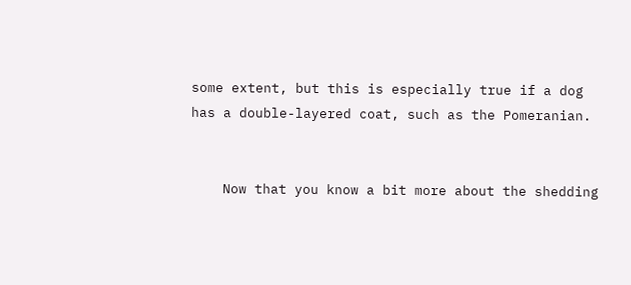some extent, but this is especially true if a dog has a double-layered coat, such as the Pomeranian.


    Now that you know a bit more about the shedding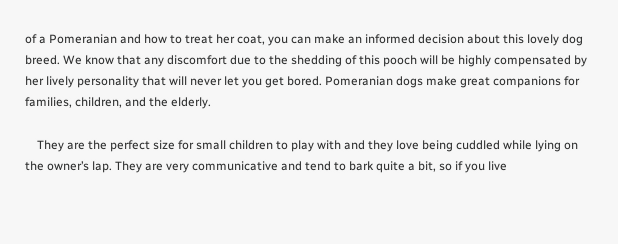of a Pomeranian and how to treat her coat, you can make an informed decision about this lovely dog breed. We know that any discomfort due to the shedding of this pooch will be highly compensated by her lively personality that will never let you get bored. Pomeranian dogs make great companions for families, children, and the elderly.

    They are the perfect size for small children to play with and they love being cuddled while lying on the owner’s lap. They are very communicative and tend to bark quite a bit, so if you live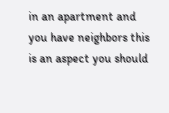in an apartment and you have neighbors this is an aspect you should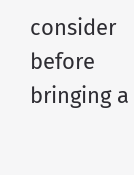consider before bringing a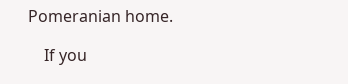Pomeranian home.

    If you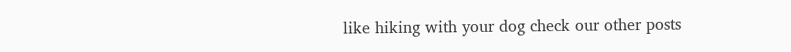like hiking with your dog check our other posts